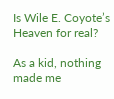Is Wile E. Coyote’s Heaven for real?

As a kid, nothing made me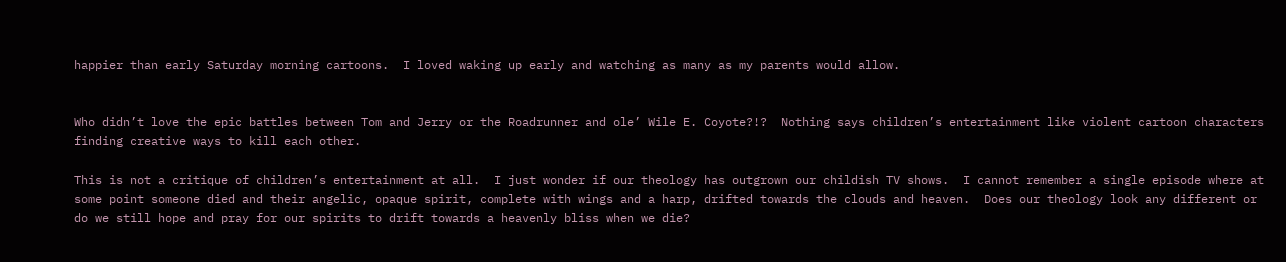happier than early Saturday morning cartoons.  I loved waking up early and watching as many as my parents would allow.


Who didn’t love the epic battles between Tom and Jerry or the Roadrunner and ole’ Wile E. Coyote?!?  Nothing says children’s entertainment like violent cartoon characters finding creative ways to kill each other.

This is not a critique of children’s entertainment at all.  I just wonder if our theology has outgrown our childish TV shows.  I cannot remember a single episode where at some point someone died and their angelic, opaque spirit, complete with wings and a harp, drifted towards the clouds and heaven.  Does our theology look any different or do we still hope and pray for our spirits to drift towards a heavenly bliss when we die?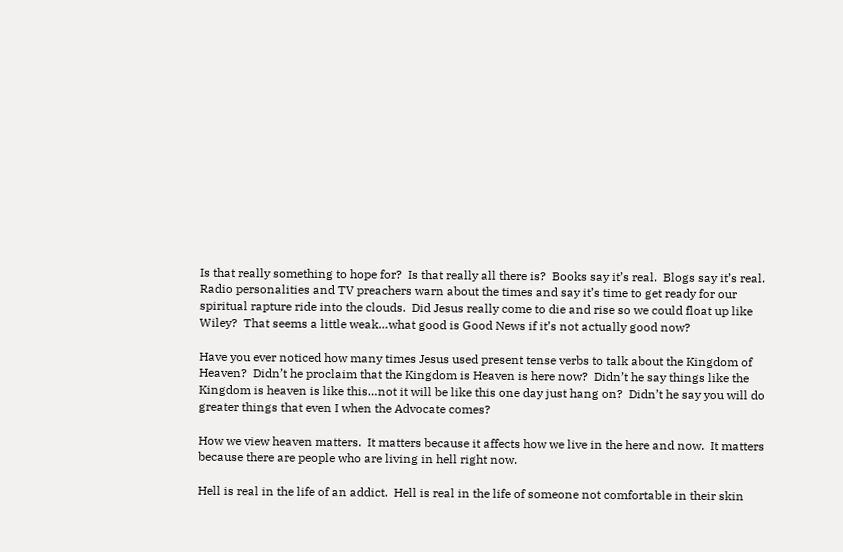Is that really something to hope for?  Is that really all there is?  Books say it’s real.  Blogs say it’s real.  Radio personalities and TV preachers warn about the times and say it’s time to get ready for our spiritual rapture ride into the clouds.  Did Jesus really come to die and rise so we could float up like Wiley?  That seems a little weak…what good is Good News if it’s not actually good now?

Have you ever noticed how many times Jesus used present tense verbs to talk about the Kingdom of Heaven?  Didn’t he proclaim that the Kingdom is Heaven is here now?  Didn’t he say things like the Kingdom is heaven is like this…not it will be like this one day just hang on?  Didn’t he say you will do greater things that even I when the Advocate comes?

How we view heaven matters.  It matters because it affects how we live in the here and now.  It matters because there are people who are living in hell right now.

Hell is real in the life of an addict.  Hell is real in the life of someone not comfortable in their skin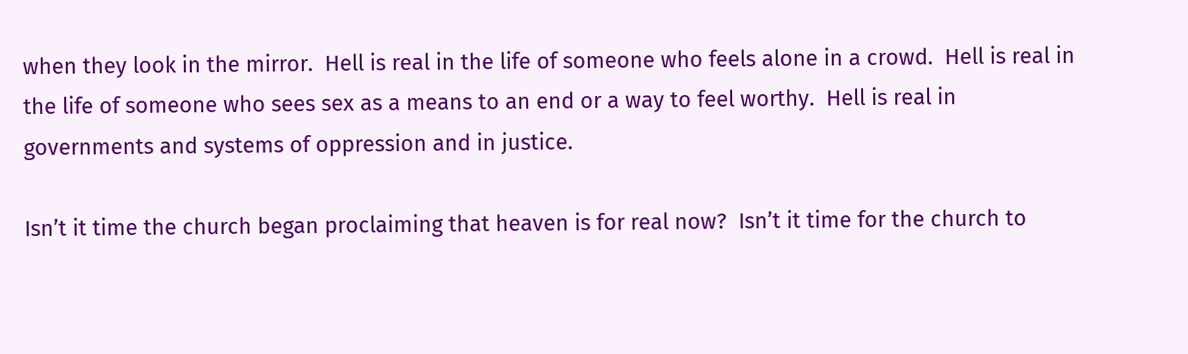when they look in the mirror.  Hell is real in the life of someone who feels alone in a crowd.  Hell is real in the life of someone who sees sex as a means to an end or a way to feel worthy.  Hell is real in governments and systems of oppression and in justice.

Isn’t it time the church began proclaiming that heaven is for real now?  Isn’t it time for the church to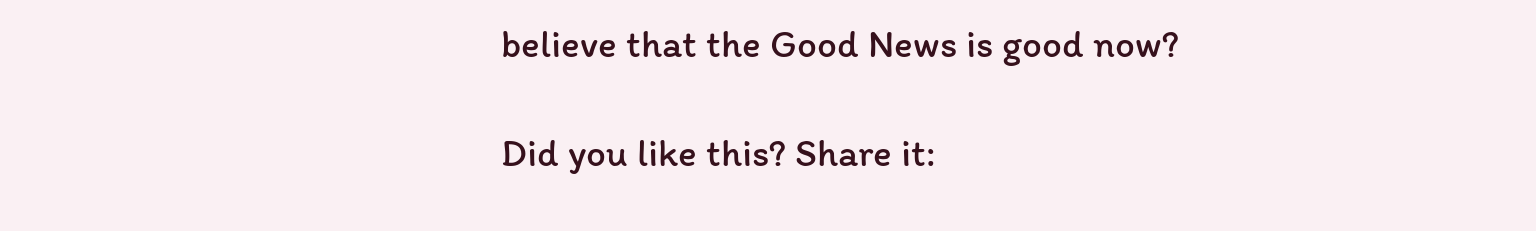believe that the Good News is good now?

Did you like this? Share it: